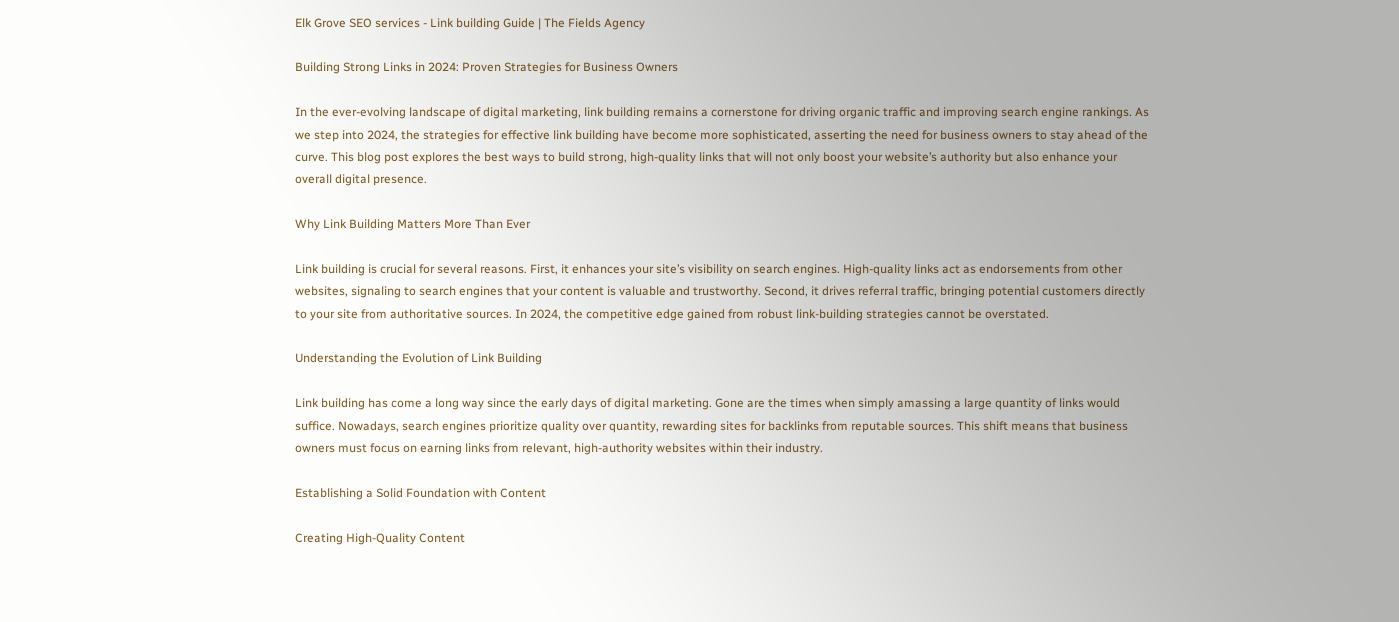Elk Grove SEO services - Link building Guide | The Fields Agency

Building Strong Links in 2024: Proven Strategies for Business Owners

In the ever-evolving landscape of digital marketing, link building remains a cornerstone for driving organic traffic and improving search engine rankings. As we step into 2024, the strategies for effective link building have become more sophisticated, asserting the need for business owners to stay ahead of the curve. This blog post explores the best ways to build strong, high-quality links that will not only boost your website’s authority but also enhance your overall digital presence.

Why Link Building Matters More Than Ever

Link building is crucial for several reasons. First, it enhances your site’s visibility on search engines. High-quality links act as endorsements from other websites, signaling to search engines that your content is valuable and trustworthy. Second, it drives referral traffic, bringing potential customers directly to your site from authoritative sources. In 2024, the competitive edge gained from robust link-building strategies cannot be overstated.

Understanding the Evolution of Link Building

Link building has come a long way since the early days of digital marketing. Gone are the times when simply amassing a large quantity of links would suffice. Nowadays, search engines prioritize quality over quantity, rewarding sites for backlinks from reputable sources. This shift means that business owners must focus on earning links from relevant, high-authority websites within their industry.

Establishing a Solid Foundation with Content

Creating High-Quality Content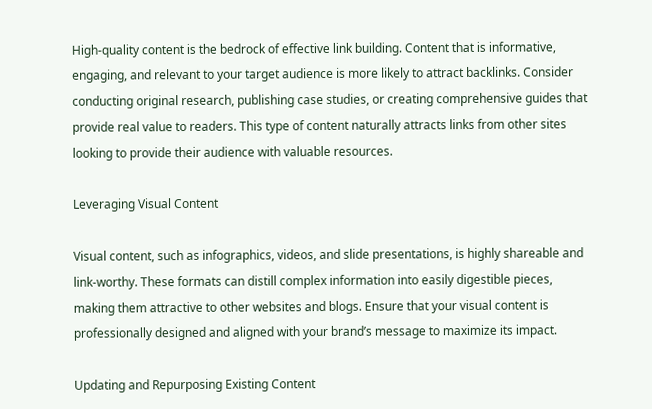High-quality content is the bedrock of effective link building. Content that is informative, engaging, and relevant to your target audience is more likely to attract backlinks. Consider conducting original research, publishing case studies, or creating comprehensive guides that provide real value to readers. This type of content naturally attracts links from other sites looking to provide their audience with valuable resources.

Leveraging Visual Content

Visual content, such as infographics, videos, and slide presentations, is highly shareable and link-worthy. These formats can distill complex information into easily digestible pieces, making them attractive to other websites and blogs. Ensure that your visual content is professionally designed and aligned with your brand’s message to maximize its impact.

Updating and Repurposing Existing Content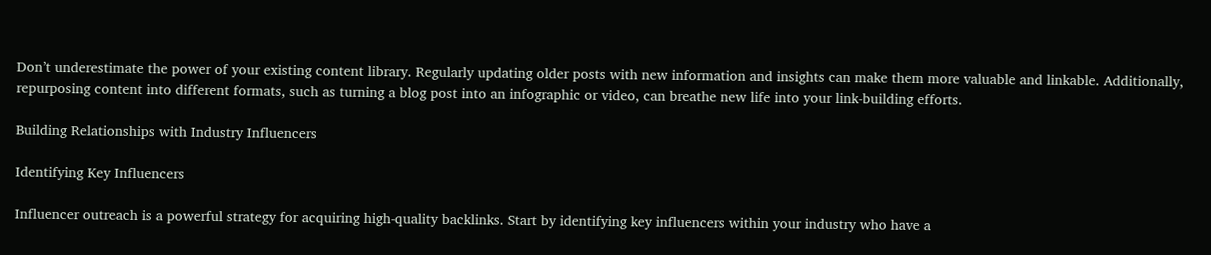Don’t underestimate the power of your existing content library. Regularly updating older posts with new information and insights can make them more valuable and linkable. Additionally, repurposing content into different formats, such as turning a blog post into an infographic or video, can breathe new life into your link-building efforts.

Building Relationships with Industry Influencers

Identifying Key Influencers

Influencer outreach is a powerful strategy for acquiring high-quality backlinks. Start by identifying key influencers within your industry who have a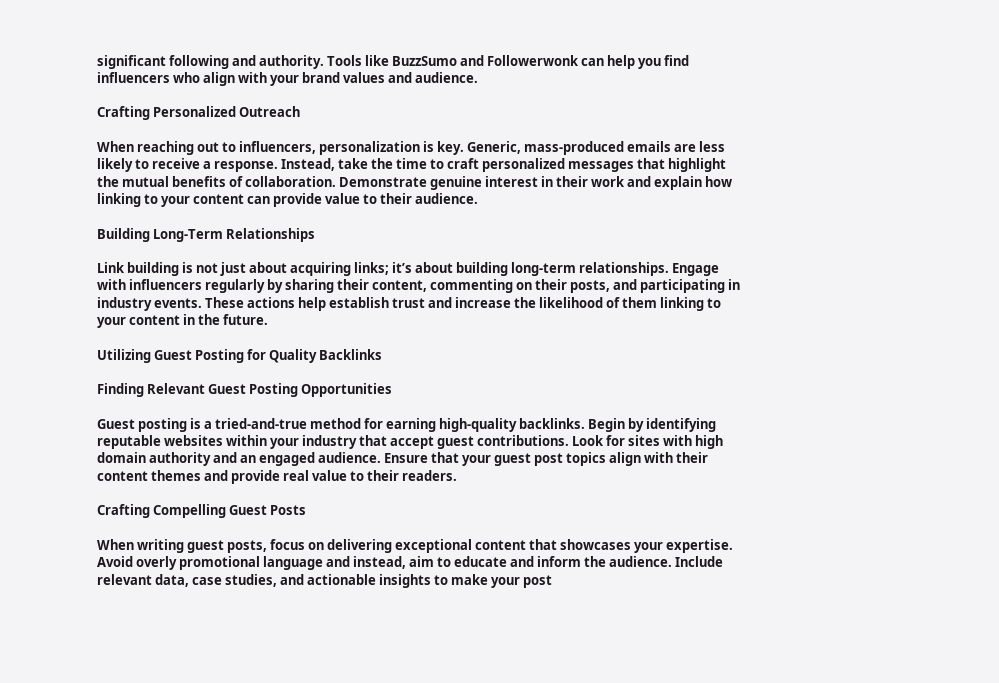significant following and authority. Tools like BuzzSumo and Followerwonk can help you find influencers who align with your brand values and audience.

Crafting Personalized Outreach

When reaching out to influencers, personalization is key. Generic, mass-produced emails are less likely to receive a response. Instead, take the time to craft personalized messages that highlight the mutual benefits of collaboration. Demonstrate genuine interest in their work and explain how linking to your content can provide value to their audience.

Building Long-Term Relationships

Link building is not just about acquiring links; it’s about building long-term relationships. Engage with influencers regularly by sharing their content, commenting on their posts, and participating in industry events. These actions help establish trust and increase the likelihood of them linking to your content in the future.

Utilizing Guest Posting for Quality Backlinks

Finding Relevant Guest Posting Opportunities

Guest posting is a tried-and-true method for earning high-quality backlinks. Begin by identifying reputable websites within your industry that accept guest contributions. Look for sites with high domain authority and an engaged audience. Ensure that your guest post topics align with their content themes and provide real value to their readers.

Crafting Compelling Guest Posts

When writing guest posts, focus on delivering exceptional content that showcases your expertise. Avoid overly promotional language and instead, aim to educate and inform the audience. Include relevant data, case studies, and actionable insights to make your post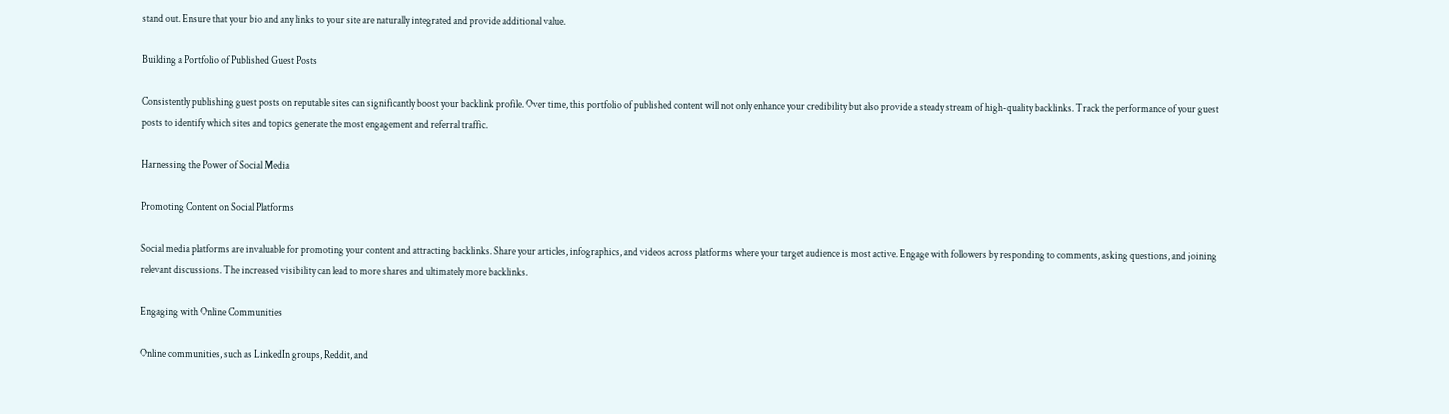stand out. Ensure that your bio and any links to your site are naturally integrated and provide additional value.

Building a Portfolio of Published Guest Posts

Consistently publishing guest posts on reputable sites can significantly boost your backlink profile. Over time, this portfolio of published content will not only enhance your credibility but also provide a steady stream of high-quality backlinks. Track the performance of your guest posts to identify which sites and topics generate the most engagement and referral traffic.

Harnessing the Power of Social Media

Promoting Content on Social Platforms

Social media platforms are invaluable for promoting your content and attracting backlinks. Share your articles, infographics, and videos across platforms where your target audience is most active. Engage with followers by responding to comments, asking questions, and joining relevant discussions. The increased visibility can lead to more shares and ultimately more backlinks.

Engaging with Online Communities

Online communities, such as LinkedIn groups, Reddit, and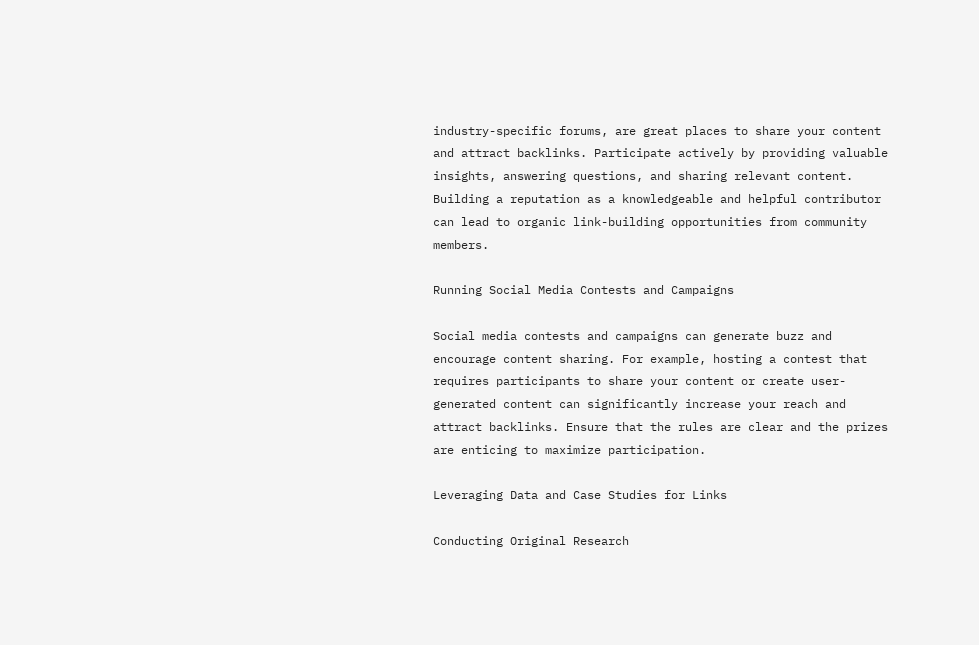industry-specific forums, are great places to share your content and attract backlinks. Participate actively by providing valuable insights, answering questions, and sharing relevant content. Building a reputation as a knowledgeable and helpful contributor can lead to organic link-building opportunities from community members.

Running Social Media Contests and Campaigns

Social media contests and campaigns can generate buzz and encourage content sharing. For example, hosting a contest that requires participants to share your content or create user-generated content can significantly increase your reach and attract backlinks. Ensure that the rules are clear and the prizes are enticing to maximize participation.

Leveraging Data and Case Studies for Links

Conducting Original Research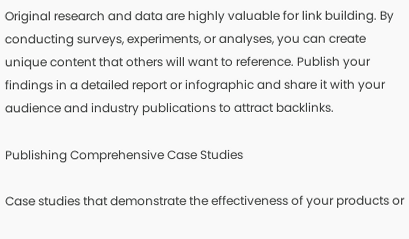Original research and data are highly valuable for link building. By conducting surveys, experiments, or analyses, you can create unique content that others will want to reference. Publish your findings in a detailed report or infographic and share it with your audience and industry publications to attract backlinks.

Publishing Comprehensive Case Studies

Case studies that demonstrate the effectiveness of your products or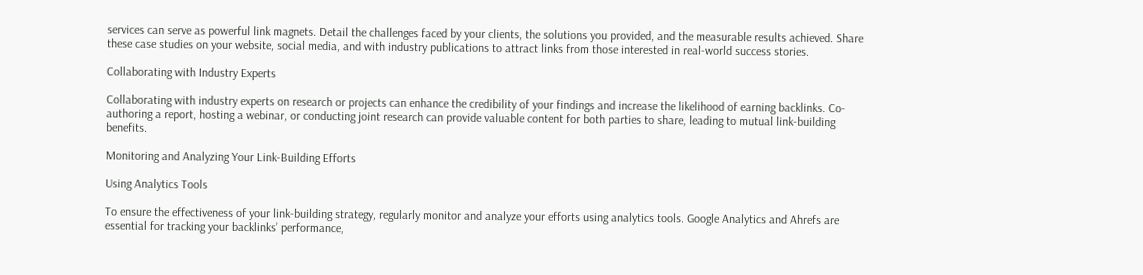services can serve as powerful link magnets. Detail the challenges faced by your clients, the solutions you provided, and the measurable results achieved. Share these case studies on your website, social media, and with industry publications to attract links from those interested in real-world success stories.

Collaborating with Industry Experts

Collaborating with industry experts on research or projects can enhance the credibility of your findings and increase the likelihood of earning backlinks. Co-authoring a report, hosting a webinar, or conducting joint research can provide valuable content for both parties to share, leading to mutual link-building benefits.

Monitoring and Analyzing Your Link-Building Efforts

Using Analytics Tools

To ensure the effectiveness of your link-building strategy, regularly monitor and analyze your efforts using analytics tools. Google Analytics and Ahrefs are essential for tracking your backlinks’ performance,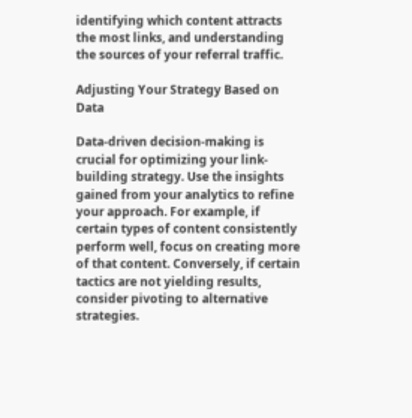identifying which content attracts the most links, and understanding the sources of your referral traffic.

Adjusting Your Strategy Based on Data

Data-driven decision-making is crucial for optimizing your link-building strategy. Use the insights gained from your analytics to refine your approach. For example, if certain types of content consistently perform well, focus on creating more of that content. Conversely, if certain tactics are not yielding results, consider pivoting to alternative strategies.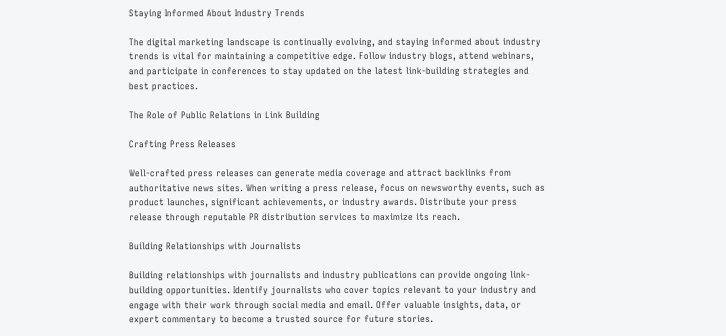Staying Informed About Industry Trends

The digital marketing landscape is continually evolving, and staying informed about industry trends is vital for maintaining a competitive edge. Follow industry blogs, attend webinars, and participate in conferences to stay updated on the latest link-building strategies and best practices.

The Role of Public Relations in Link Building

Crafting Press Releases

Well-crafted press releases can generate media coverage and attract backlinks from authoritative news sites. When writing a press release, focus on newsworthy events, such as product launches, significant achievements, or industry awards. Distribute your press release through reputable PR distribution services to maximize its reach.

Building Relationships with Journalists

Building relationships with journalists and industry publications can provide ongoing link-building opportunities. Identify journalists who cover topics relevant to your industry and engage with their work through social media and email. Offer valuable insights, data, or expert commentary to become a trusted source for future stories.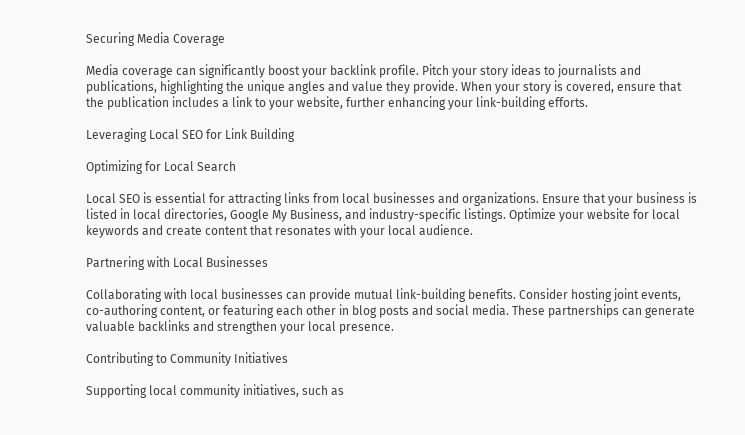Securing Media Coverage

Media coverage can significantly boost your backlink profile. Pitch your story ideas to journalists and publications, highlighting the unique angles and value they provide. When your story is covered, ensure that the publication includes a link to your website, further enhancing your link-building efforts.

Leveraging Local SEO for Link Building

Optimizing for Local Search

Local SEO is essential for attracting links from local businesses and organizations. Ensure that your business is listed in local directories, Google My Business, and industry-specific listings. Optimize your website for local keywords and create content that resonates with your local audience.

Partnering with Local Businesses

Collaborating with local businesses can provide mutual link-building benefits. Consider hosting joint events, co-authoring content, or featuring each other in blog posts and social media. These partnerships can generate valuable backlinks and strengthen your local presence.

Contributing to Community Initiatives

Supporting local community initiatives, such as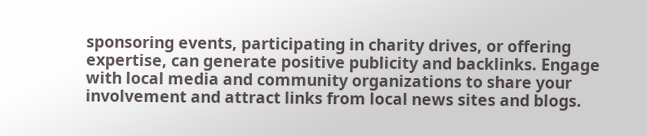sponsoring events, participating in charity drives, or offering expertise, can generate positive publicity and backlinks. Engage with local media and community organizations to share your involvement and attract links from local news sites and blogs.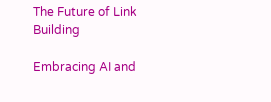The Future of Link Building

Embracing AI and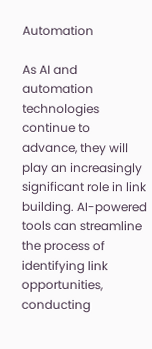Automation

As AI and automation technologies continue to advance, they will play an increasingly significant role in link building. AI-powered tools can streamline the process of identifying link opportunities, conducting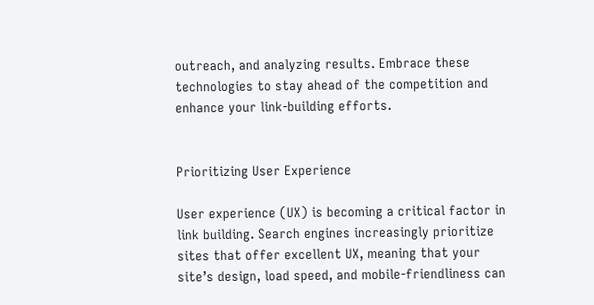outreach, and analyzing results. Embrace these technologies to stay ahead of the competition and enhance your link-building efforts.


Prioritizing User Experience

User experience (UX) is becoming a critical factor in link building. Search engines increasingly prioritize sites that offer excellent UX, meaning that your site’s design, load speed, and mobile-friendliness can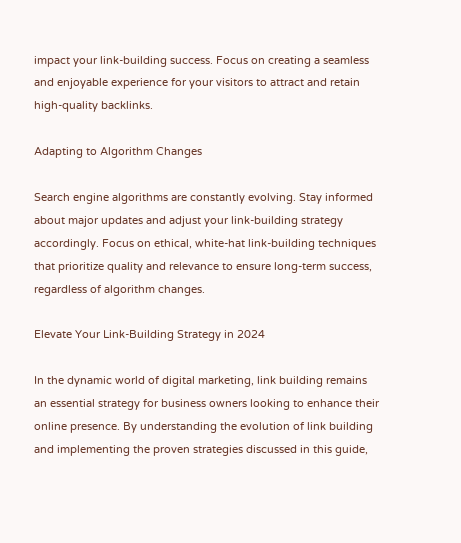impact your link-building success. Focus on creating a seamless and enjoyable experience for your visitors to attract and retain high-quality backlinks.

Adapting to Algorithm Changes

Search engine algorithms are constantly evolving. Stay informed about major updates and adjust your link-building strategy accordingly. Focus on ethical, white-hat link-building techniques that prioritize quality and relevance to ensure long-term success, regardless of algorithm changes.

Elevate Your Link-Building Strategy in 2024

In the dynamic world of digital marketing, link building remains an essential strategy for business owners looking to enhance their online presence. By understanding the evolution of link building and implementing the proven strategies discussed in this guide,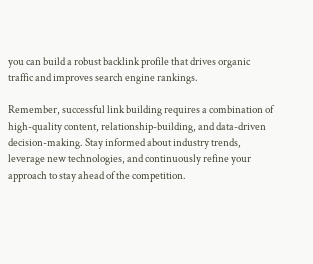you can build a robust backlink profile that drives organic traffic and improves search engine rankings.

Remember, successful link building requires a combination of high-quality content, relationship-building, and data-driven decision-making. Stay informed about industry trends, leverage new technologies, and continuously refine your approach to stay ahead of the competition.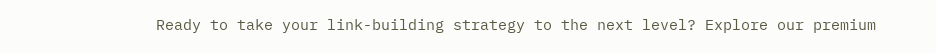Ready to take your link-building strategy to the next level? Explore our premium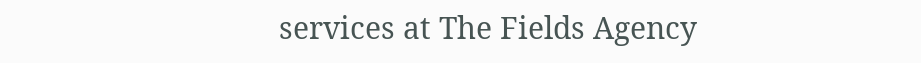services at The Fields Agency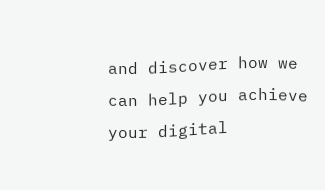and discover how we can help you achieve your digital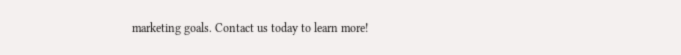marketing goals. Contact us today to learn more!